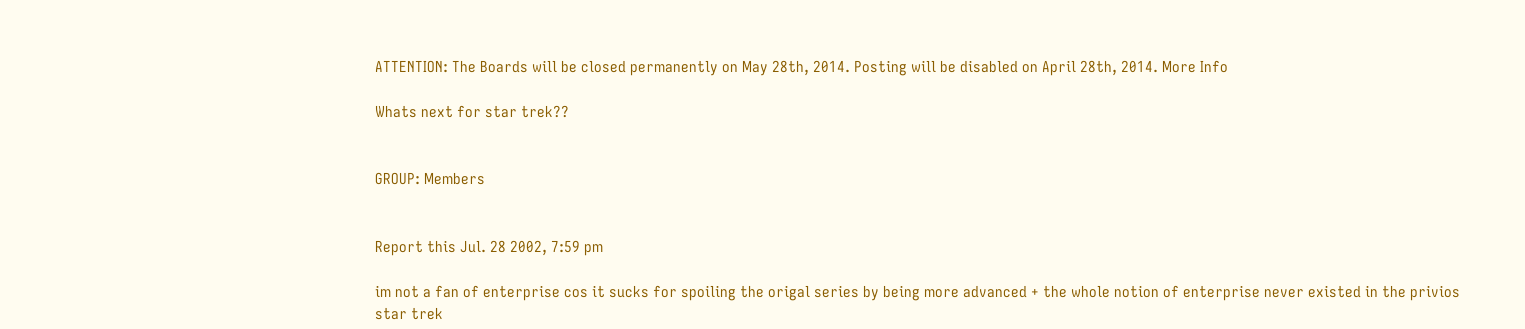ATTENTION: The Boards will be closed permanently on May 28th, 2014. Posting will be disabled on April 28th, 2014. More Info

Whats next for star trek??


GROUP: Members


Report this Jul. 28 2002, 7:59 pm

im not a fan of enterprise cos it sucks for spoiling the origal series by being more advanced + the whole notion of enterprise never existed in the privios star trek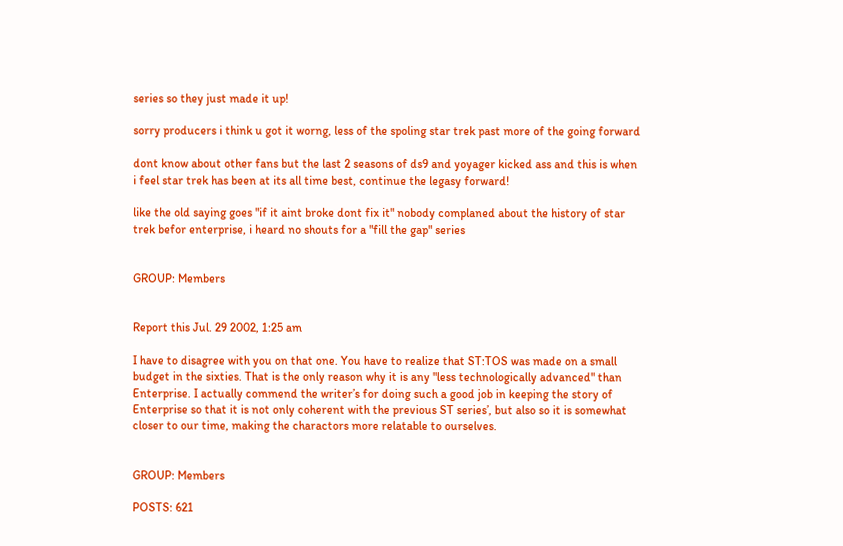series so they just made it up!

sorry producers i think u got it worng, less of the spoling star trek past more of the going forward

dont know about other fans but the last 2 seasons of ds9 and yoyager kicked ass and this is when i feel star trek has been at its all time best, continue the legasy forward!

like the old saying goes "if it aint broke dont fix it" nobody complaned about the history of star trek befor enterprise, i heard no shouts for a "fill the gap" series


GROUP: Members


Report this Jul. 29 2002, 1:25 am

I have to disagree with you on that one. You have to realize that ST:TOS was made on a small budget in the sixties. That is the only reason why it is any "less technologically advanced" than Enterprise. I actually commend the writer’s for doing such a good job in keeping the story of Enterprise so that it is not only coherent with the previous ST series’, but also so it is somewhat closer to our time, making the charactors more relatable to ourselves.


GROUP: Members

POSTS: 621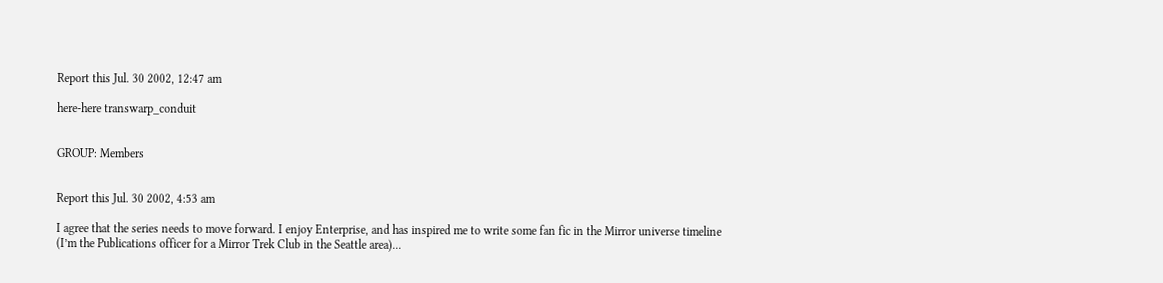Report this Jul. 30 2002, 12:47 am

here-here transwarp_conduit


GROUP: Members


Report this Jul. 30 2002, 4:53 am

I agree that the series needs to move forward. I enjoy Enterprise, and has inspired me to write some fan fic in the Mirror universe timeline (I’m the Publications officer for a Mirror Trek Club in the Seattle area)...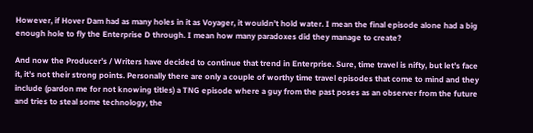However, if Hover Dam had as many holes in it as Voyager, it wouldn’t hold water. I mean the final episode alone had a big enough hole to fly the Enterprise D through. I mean how many paradoxes did they manage to create?

And now the Producer’s / Writers have decided to continue that trend in Enterprise. Sure, time travel is nifty, but let’s face it, it’s not their strong points. Personally there are only a couple of worthy time travel episodes that come to mind and they include (pardon me for not knowing titles) a TNG episode where a guy from the past poses as an observer from the future and tries to steal some technology, the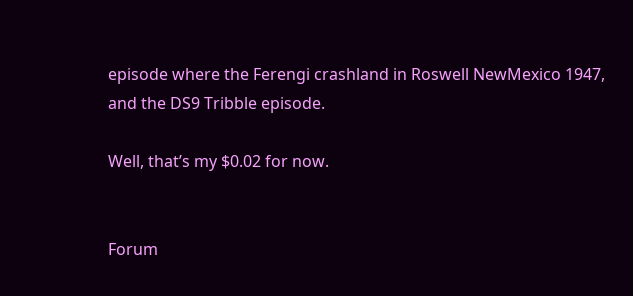episode where the Ferengi crashland in Roswell NewMexico 1947, and the DS9 Tribble episode.

Well, that’s my $0.02 for now.


Forum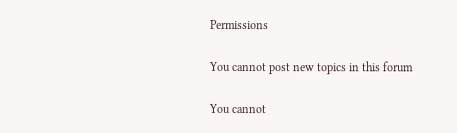Permissions

You cannot post new topics in this forum

You cannot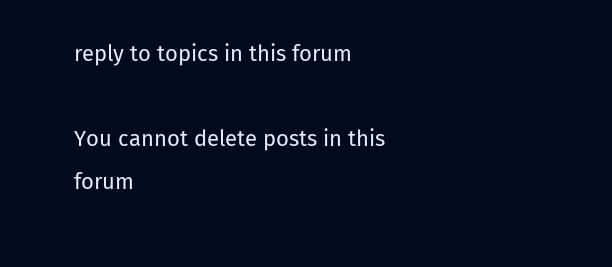reply to topics in this forum

You cannot delete posts in this forum